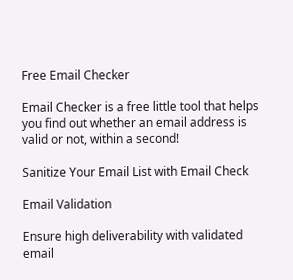Free Email Checker

Email Checker is a free little tool that helps you find out whether an email address is valid or not, within a second!

Sanitize Your Email List with Email Check

Email Validation

Ensure high deliverability with validated email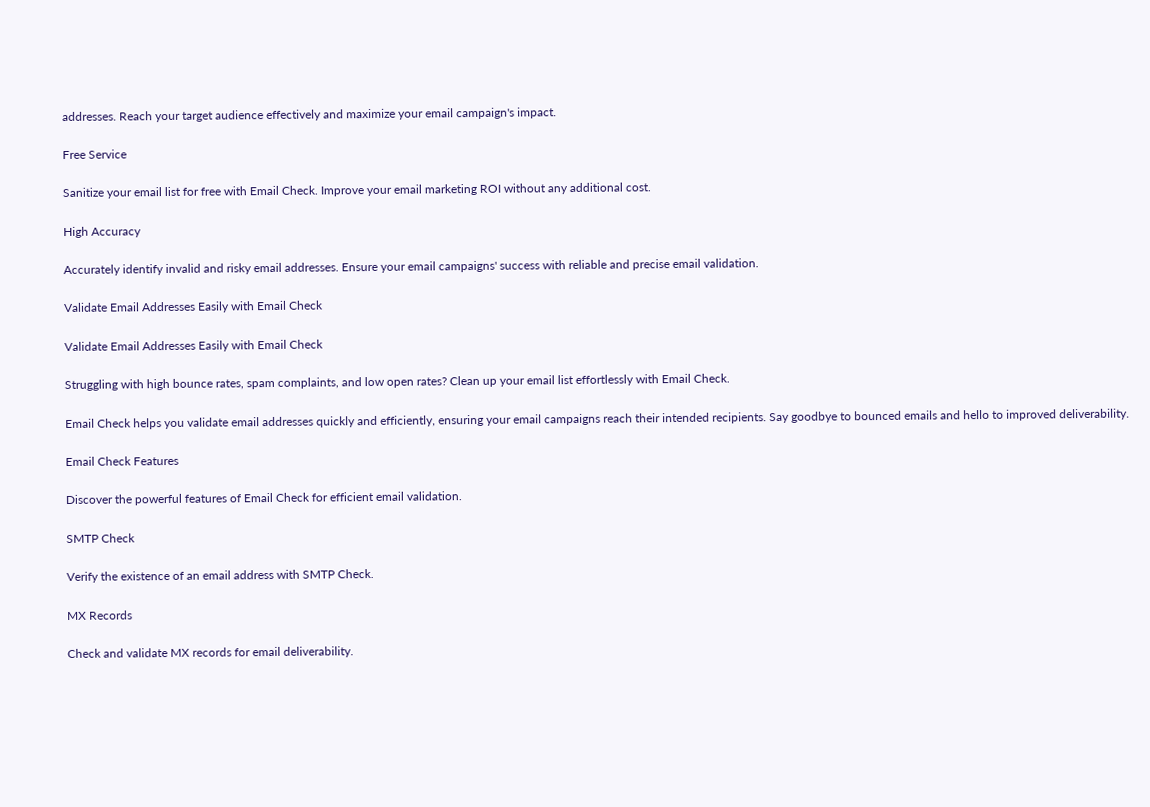addresses. Reach your target audience effectively and maximize your email campaign's impact.

Free Service

Sanitize your email list for free with Email Check. Improve your email marketing ROI without any additional cost.

High Accuracy

Accurately identify invalid and risky email addresses. Ensure your email campaigns' success with reliable and precise email validation.

Validate Email Addresses Easily with Email Check

Validate Email Addresses Easily with Email Check

Struggling with high bounce rates, spam complaints, and low open rates? Clean up your email list effortlessly with Email Check.

Email Check helps you validate email addresses quickly and efficiently, ensuring your email campaigns reach their intended recipients. Say goodbye to bounced emails and hello to improved deliverability.

Email Check Features

Discover the powerful features of Email Check for efficient email validation.

SMTP Check

Verify the existence of an email address with SMTP Check.

MX Records

Check and validate MX records for email deliverability.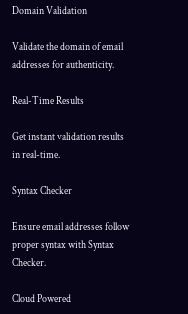Domain Validation

Validate the domain of email addresses for authenticity.

Real-Time Results

Get instant validation results in real-time.

Syntax Checker

Ensure email addresses follow proper syntax with Syntax Checker.

Cloud Powered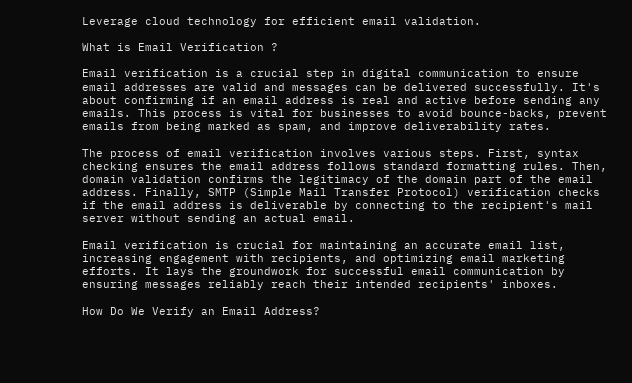Leverage cloud technology for efficient email validation.

What is Email Verification ?

Email verification is a crucial step in digital communication to ensure email addresses are valid and messages can be delivered successfully. It's about confirming if an email address is real and active before sending any emails. This process is vital for businesses to avoid bounce-backs, prevent emails from being marked as spam, and improve deliverability rates.

The process of email verification involves various steps. First, syntax checking ensures the email address follows standard formatting rules. Then, domain validation confirms the legitimacy of the domain part of the email address. Finally, SMTP (Simple Mail Transfer Protocol) verification checks if the email address is deliverable by connecting to the recipient's mail server without sending an actual email.

Email verification is crucial for maintaining an accurate email list, increasing engagement with recipients, and optimizing email marketing efforts. It lays the groundwork for successful email communication by ensuring messages reliably reach their intended recipients' inboxes.

How Do We Verify an Email Address?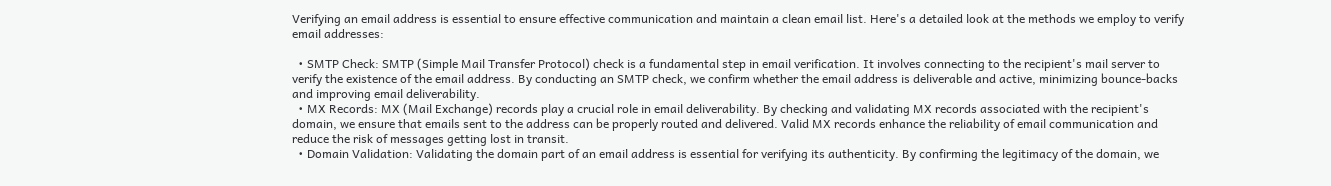Verifying an email address is essential to ensure effective communication and maintain a clean email list. Here's a detailed look at the methods we employ to verify email addresses:

  • SMTP Check: SMTP (Simple Mail Transfer Protocol) check is a fundamental step in email verification. It involves connecting to the recipient's mail server to verify the existence of the email address. By conducting an SMTP check, we confirm whether the email address is deliverable and active, minimizing bounce-backs and improving email deliverability.
  • MX Records: MX (Mail Exchange) records play a crucial role in email deliverability. By checking and validating MX records associated with the recipient's domain, we ensure that emails sent to the address can be properly routed and delivered. Valid MX records enhance the reliability of email communication and reduce the risk of messages getting lost in transit.
  • Domain Validation: Validating the domain part of an email address is essential for verifying its authenticity. By confirming the legitimacy of the domain, we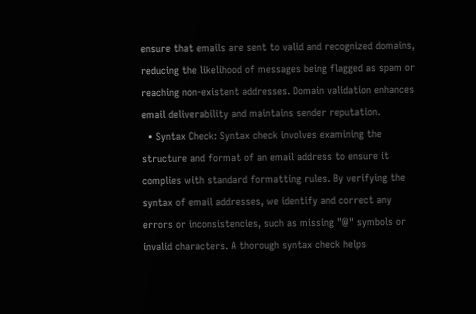ensure that emails are sent to valid and recognized domains, reducing the likelihood of messages being flagged as spam or reaching non-existent addresses. Domain validation enhances email deliverability and maintains sender reputation.
  • Syntax Check: Syntax check involves examining the structure and format of an email address to ensure it complies with standard formatting rules. By verifying the syntax of email addresses, we identify and correct any errors or inconsistencies, such as missing "@" symbols or invalid characters. A thorough syntax check helps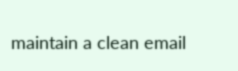maintain a clean email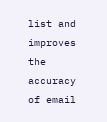list and improves the accuracy of email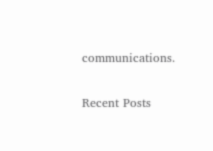communications.

Recent Posts